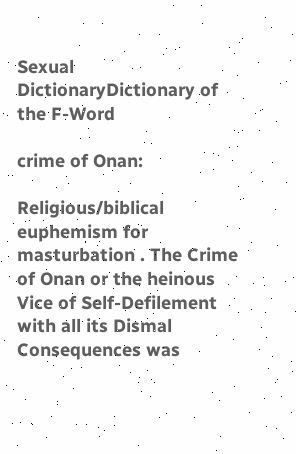Sexual DictionaryDictionary of the F-Word

crime of Onan:

Religious/biblical euphemism for masturbation . The Crime of Onan or the heinous Vice of Self-Defilement with all its Dismal Consequences was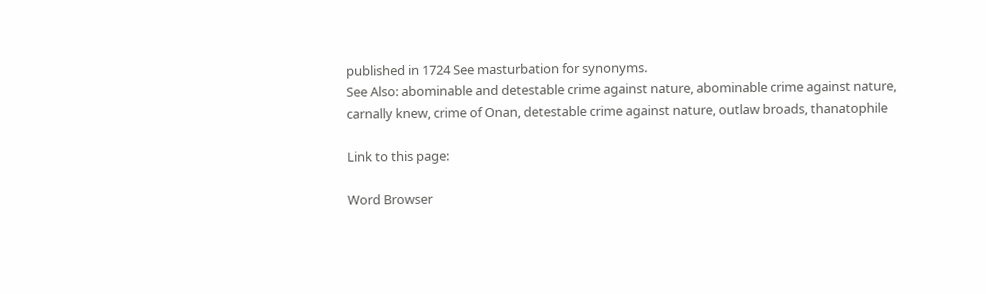published in 1724 See masturbation for synonyms.
See Also: abominable and detestable crime against nature, abominable crime against nature, carnally knew, crime of Onan, detestable crime against nature, outlaw broads, thanatophile

Link to this page:

Word Browser